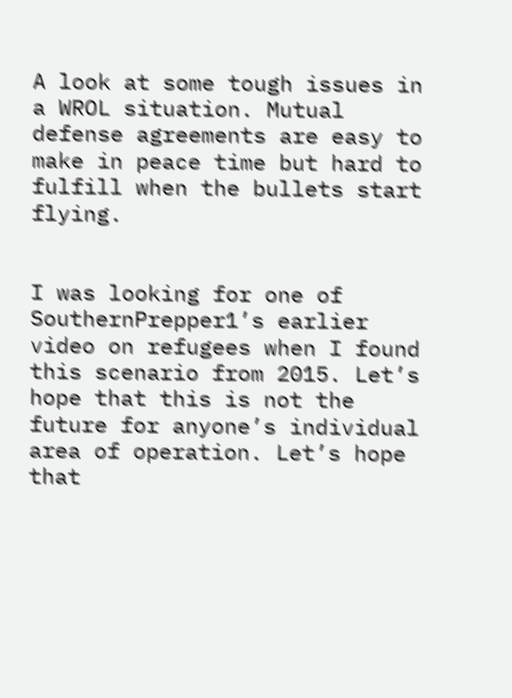A look at some tough issues in a WROL situation. Mutual defense agreements are easy to make in peace time but hard to fulfill when the bullets start flying.


I was looking for one of SouthernPrepper1’s earlier video on refugees when I found this scenario from 2015. Let’s hope that this is not the future for anyone’s individual area of operation. Let’s hope that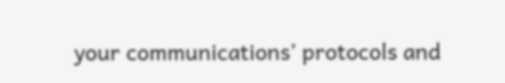your communications’ protocols and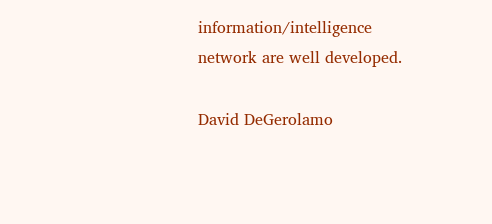information/intelligence network are well developed.

David DeGerolamo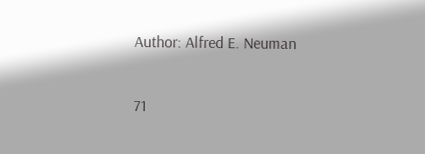Author: Alfred E. Neuman

71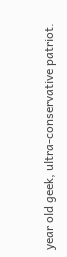year old geek, ultra-conservative patriot.